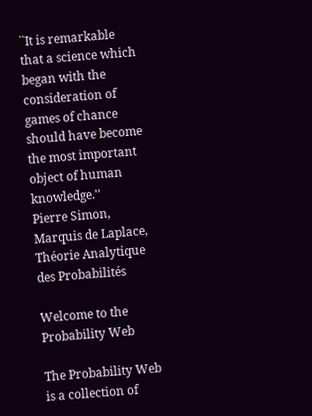``It is remarkable that a science which began with the consideration of games of chance should have become the most important object of human knowledge.''
Pierre Simon, Marquis de Laplace, Théorie Analytique des Probabilités

Welcome to the Probability Web

The Probability Web is a collection of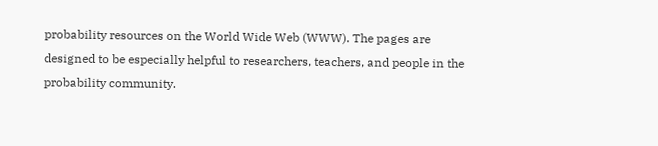probability resources on the World Wide Web (WWW). The pages are designed to be especially helpful to researchers, teachers, and people in the probability community.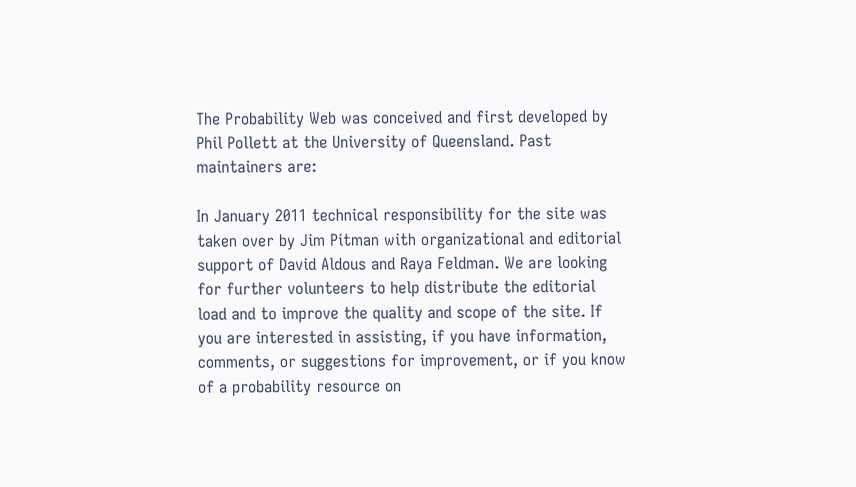The Probability Web was conceived and first developed by Phil Pollett at the University of Queensland. Past maintainers are:

In January 2011 technical responsibility for the site was taken over by Jim Pitman with organizational and editorial support of David Aldous and Raya Feldman. We are looking for further volunteers to help distribute the editorial load and to improve the quality and scope of the site. If you are interested in assisting, if you have information, comments, or suggestions for improvement, or if you know of a probability resource on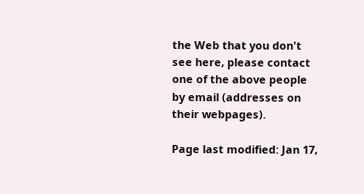the Web that you don't see here, please contact one of the above people by email (addresses on their webpages).

Page last modified: Jan 17,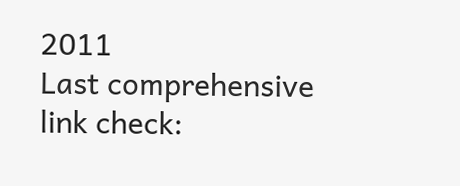2011
Last comprehensive link check: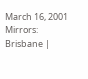March 16, 2001
Mirrors: Brisbane |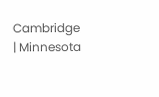Cambridge | Minnesota